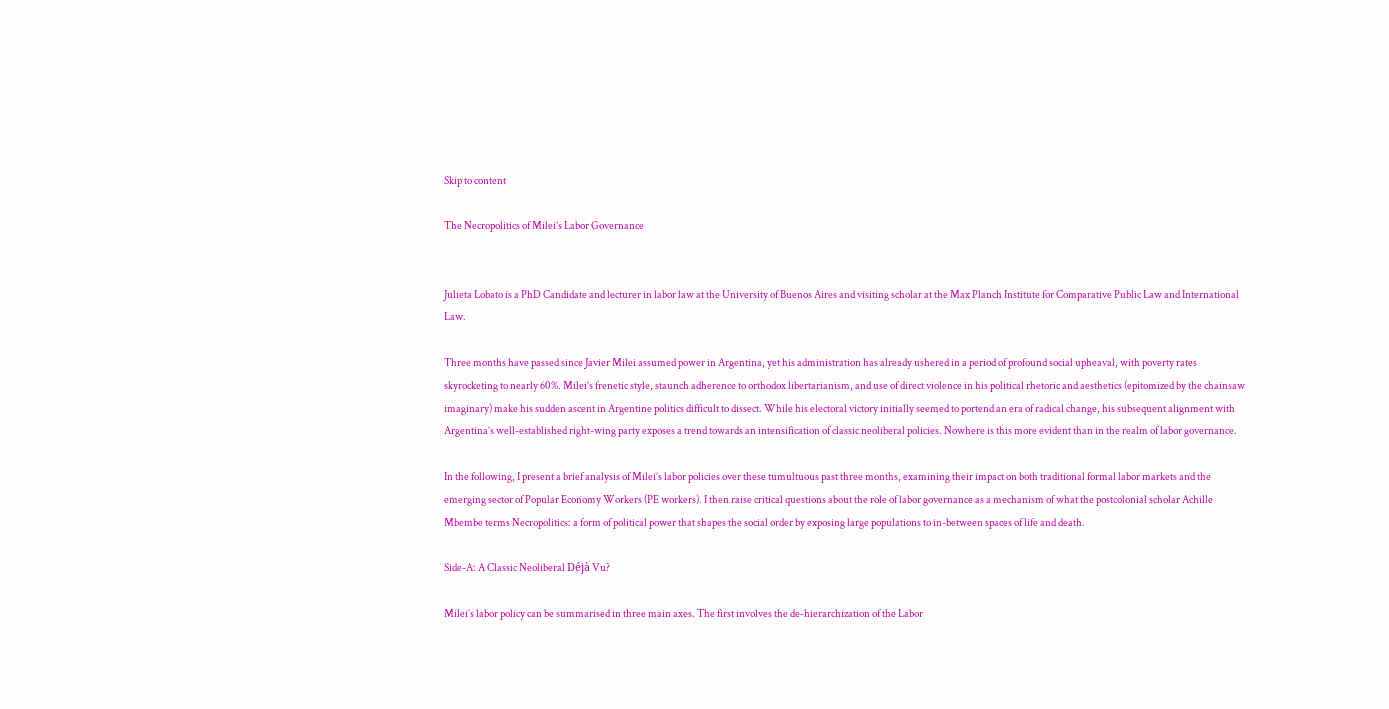Skip to content

The Necropolitics of Milei’s Labor Governance


Julieta Lobato is a PhD Candidate and lecturer in labor law at the University of Buenos Aires and visiting scholar at the Max Planch Institute for Comparative Public Law and International Law.

Three months have passed since Javier Milei assumed power in Argentina, yet his administration has already ushered in a period of profound social upheaval, with poverty rates skyrocketing to nearly 60%. Milei’s frenetic style, staunch adherence to orthodox libertarianism, and use of direct violence in his political rhetoric and aesthetics (epitomized by the chainsaw imaginary) make his sudden ascent in Argentine politics difficult to dissect. While his electoral victory initially seemed to portend an era of radical change, his subsequent alignment with Argentina’s well-established right-wing party exposes a trend towards an intensification of classic neoliberal policies. Nowhere is this more evident than in the realm of labor governance.

In the following, I present a brief analysis of Milei’s labor policies over these tumultuous past three months, examining their impact on both traditional formal labor markets and the emerging sector of Popular Economy Workers (PE workers). I then raise critical questions about the role of labor governance as a mechanism of what the postcolonial scholar Achille Mbembe terms Necropolitics: a form of political power that shapes the social order by exposing large populations to in-between spaces of life and death.

Side-A: A Classic Neoliberal Déjà Vu?

Milei’s labor policy can be summarised in three main axes. The first involves the de-hierarchization of the Labor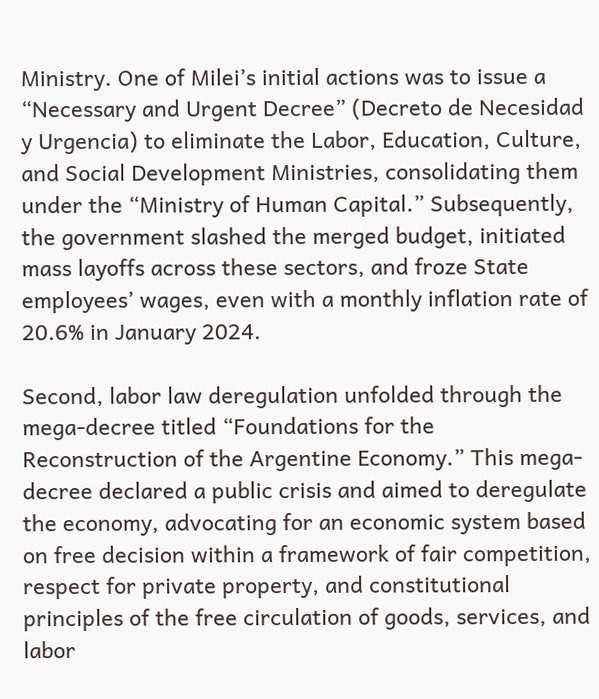Ministry. One of Milei’s initial actions was to issue a “Necessary and Urgent Decree” (Decreto de Necesidad y Urgencia) to eliminate the Labor, Education, Culture, and Social Development Ministries, consolidating them under the “Ministry of Human Capital.” Subsequently, the government slashed the merged budget, initiated mass layoffs across these sectors, and froze State employees’ wages, even with a monthly inflation rate of 20.6% in January 2024.

Second, labor law deregulation unfolded through the mega-decree titled “Foundations for the Reconstruction of the Argentine Economy.” This mega-decree declared a public crisis and aimed to deregulate the economy, advocating for an economic system based on free decision within a framework of fair competition, respect for private property, and constitutional principles of the free circulation of goods, services, and labor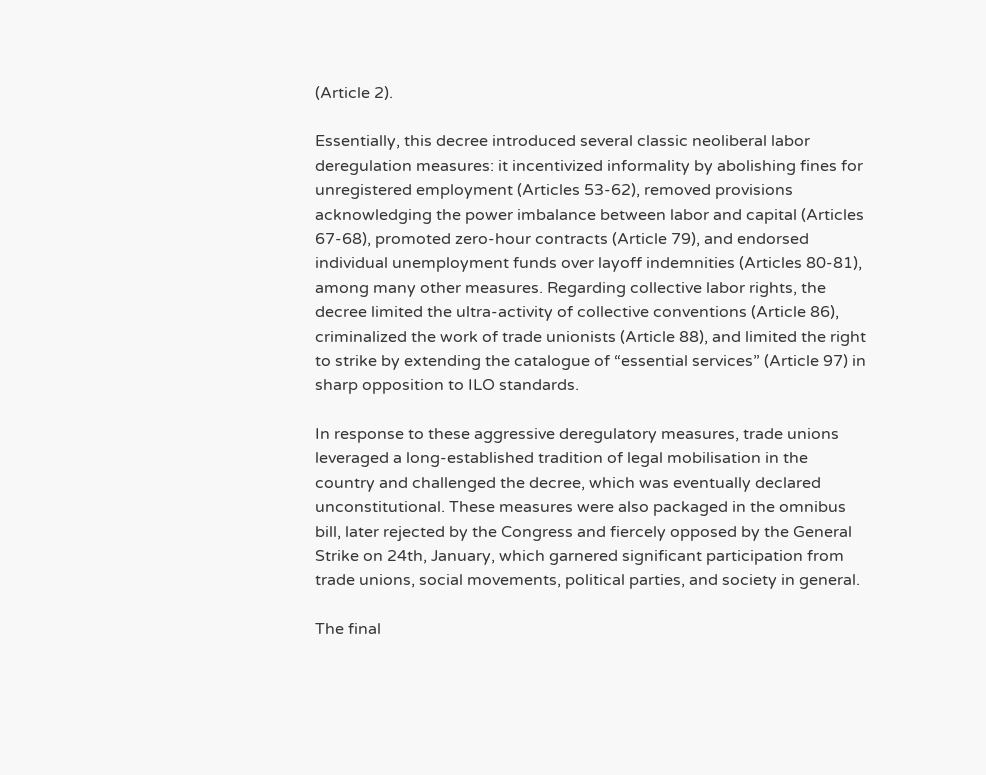(Article 2).

Essentially, this decree introduced several classic neoliberal labor deregulation measures: it incentivized informality by abolishing fines for unregistered employment (Articles 53-62), removed provisions acknowledging the power imbalance between labor and capital (Articles 67-68), promoted zero-hour contracts (Article 79), and endorsed individual unemployment funds over layoff indemnities (Articles 80-81), among many other measures. Regarding collective labor rights, the decree limited the ultra-activity of collective conventions (Article 86), criminalized the work of trade unionists (Article 88), and limited the right to strike by extending the catalogue of “essential services” (Article 97) in sharp opposition to ILO standards.

In response to these aggressive deregulatory measures, trade unions leveraged a long-established tradition of legal mobilisation in the country and challenged the decree, which was eventually declared unconstitutional. These measures were also packaged in the omnibus bill, later rejected by the Congress and fiercely opposed by the General Strike on 24th, January, which garnered significant participation from trade unions, social movements, political parties, and society in general.

The final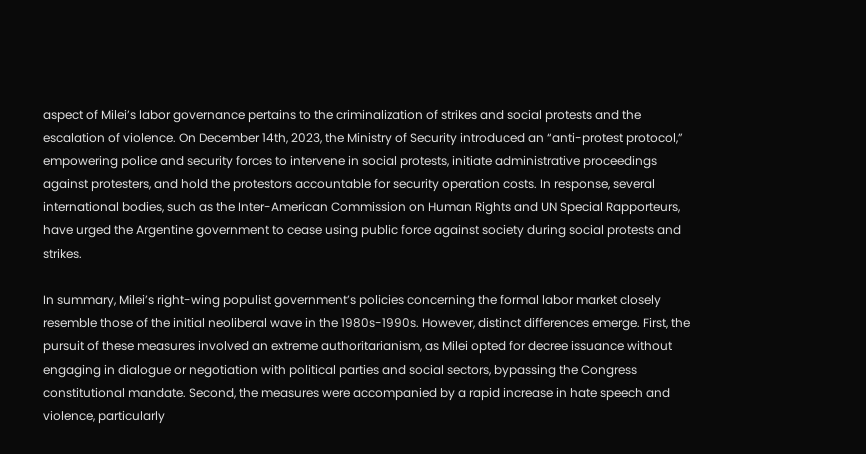aspect of Milei’s labor governance pertains to the criminalization of strikes and social protests and the escalation of violence. On December 14th, 2023, the Ministry of Security introduced an “anti-protest protocol,” empowering police and security forces to intervene in social protests, initiate administrative proceedings against protesters, and hold the protestors accountable for security operation costs. In response, several international bodies, such as the Inter-American Commission on Human Rights and UN Special Rapporteurs, have urged the Argentine government to cease using public force against society during social protests and strikes.

In summary, Milei’s right-wing populist government’s policies concerning the formal labor market closely resemble those of the initial neoliberal wave in the 1980s-1990s. However, distinct differences emerge. First, the pursuit of these measures involved an extreme authoritarianism, as Milei opted for decree issuance without engaging in dialogue or negotiation with political parties and social sectors, bypassing the Congress constitutional mandate. Second, the measures were accompanied by a rapid increase in hate speech and violence, particularly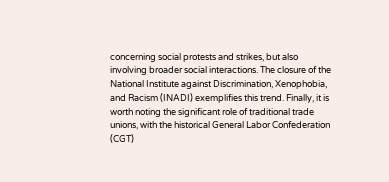concerning social protests and strikes, but also involving broader social interactions. The closure of the National Institute against Discrimination, Xenophobia, and Racism (INADI) exemplifies this trend. Finally, it is worth noting the significant role of traditional trade unions, with the historical General Labor Confederation (CGT)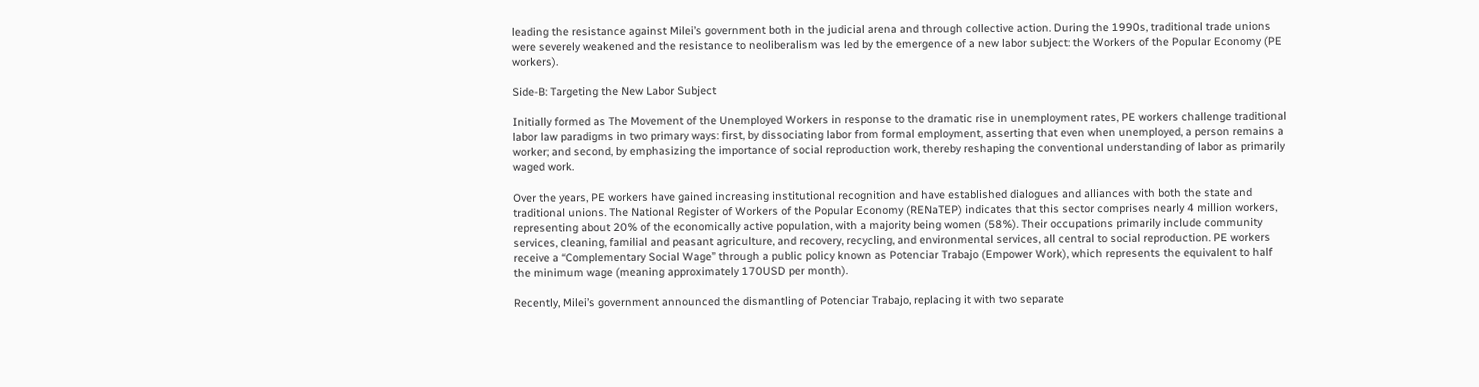leading the resistance against Milei’s government both in the judicial arena and through collective action. During the 1990s, traditional trade unions were severely weakened and the resistance to neoliberalism was led by the emergence of a new labor subject: the Workers of the Popular Economy (PE workers).

Side-B: Targeting the New Labor Subject

Initially formed as The Movement of the Unemployed Workers in response to the dramatic rise in unemployment rates, PE workers challenge traditional labor law paradigms in two primary ways: first, by dissociating labor from formal employment, asserting that even when unemployed, a person remains a worker; and second, by emphasizing the importance of social reproduction work, thereby reshaping the conventional understanding of labor as primarily waged work.

Over the years, PE workers have gained increasing institutional recognition and have established dialogues and alliances with both the state and traditional unions. The National Register of Workers of the Popular Economy (RENaTEP) indicates that this sector comprises nearly 4 million workers, representing about 20% of the economically active population, with a majority being women (58%). Their occupations primarily include community services, cleaning, familial and peasant agriculture, and recovery, recycling, and environmental services, all central to social reproduction. PE workers receive a “Complementary Social Wage” through a public policy known as Potenciar Trabajo (Empower Work), which represents the equivalent to half the minimum wage (meaning approximately 170USD per month).

Recently, Milei’s government announced the dismantling of Potenciar Trabajo, replacing it with two separate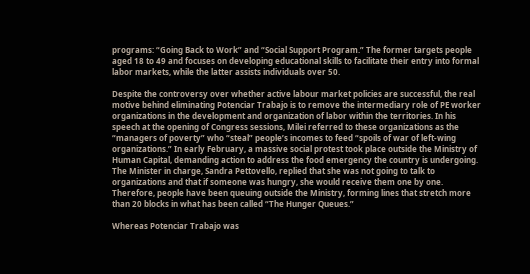programs: “Going Back to Work” and “Social Support Program.” The former targets people aged 18 to 49 and focuses on developing educational skills to facilitate their entry into formal labor markets, while the latter assists individuals over 50.

Despite the controversy over whether active labour market policies are successful, the real motive behind eliminating Potenciar Trabajo is to remove the intermediary role of PE worker organizations in the development and organization of labor within the territories. In his speech at the opening of Congress sessions, Milei referred to these organizations as the “managers of poverty” who “steal” people’s incomes to feed “spoils of war of left-wing organizations.” In early February, a massive social protest took place outside the Ministry of Human Capital, demanding action to address the food emergency the country is undergoing. The Minister in charge, Sandra Pettovello, replied that she was not going to talk to organizations and that if someone was hungry, she would receive them one by one. Therefore, people have been queuing outside the Ministry, forming lines that stretch more than 20 blocks in what has been called “The Hunger Queues.”

Whereas Potenciar Trabajo was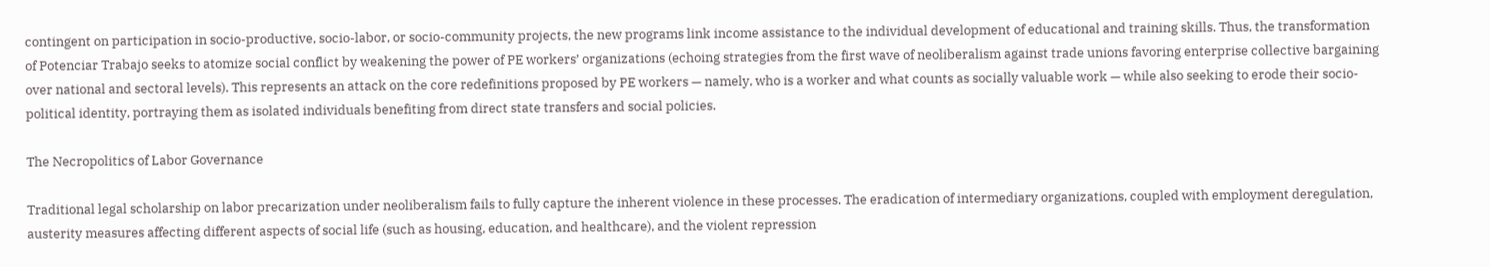contingent on participation in socio-productive, socio-labor, or socio-community projects, the new programs link income assistance to the individual development of educational and training skills. Thus, the transformation of Potenciar Trabajo seeks to atomize social conflict by weakening the power of PE workers’ organizations (echoing strategies from the first wave of neoliberalism against trade unions favoring enterprise collective bargaining over national and sectoral levels). This represents an attack on the core redefinitions proposed by PE workers — namely, who is a worker and what counts as socially valuable work — while also seeking to erode their socio-political identity, portraying them as isolated individuals benefiting from direct state transfers and social policies.

The Necropolitics of Labor Governance

Traditional legal scholarship on labor precarization under neoliberalism fails to fully capture the inherent violence in these processes. The eradication of intermediary organizations, coupled with employment deregulation, austerity measures affecting different aspects of social life (such as housing, education, and healthcare), and the violent repression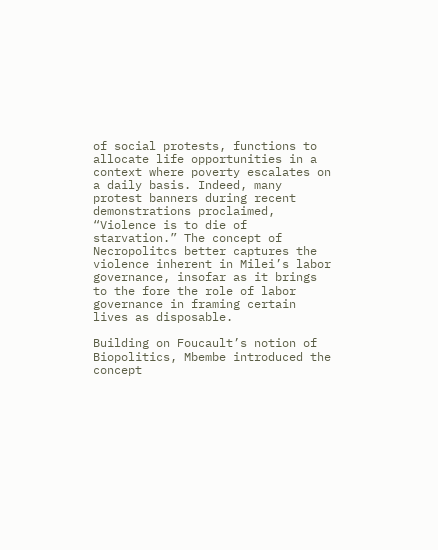of social protests, functions to allocate life opportunities in a context where poverty escalates on a daily basis. Indeed, many protest banners during recent demonstrations proclaimed, “Violence is to die of starvation.” The concept of Necropolitcs better captures the violence inherent in Milei’s labor governance, insofar as it brings to the fore the role of labor governance in framing certain lives as disposable.

Building on Foucault’s notion of Biopolitics, Mbembe introduced the concept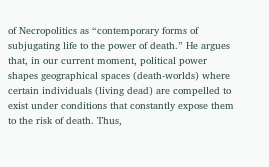of Necropolitics as “contemporary forms of subjugating life to the power of death.” He argues that, in our current moment, political power shapes geographical spaces (death-worlds) where certain individuals (living dead) are compelled to exist under conditions that constantly expose them to the risk of death. Thus,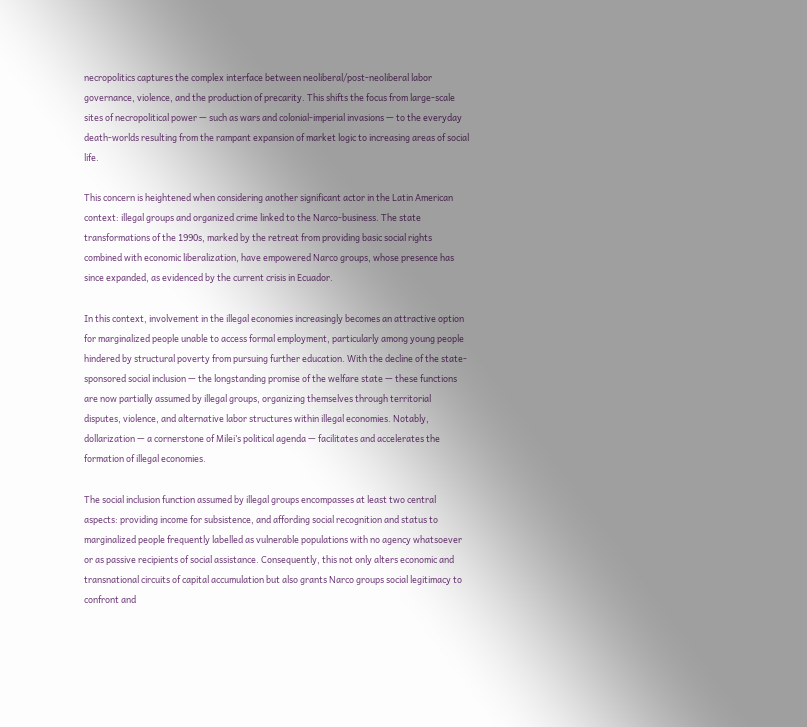necropolitics captures the complex interface between neoliberal/post-neoliberal labor governance, violence, and the production of precarity. This shifts the focus from large-scale sites of necropolitical power — such as wars and colonial-imperial invasions — to the everyday death-worlds resulting from the rampant expansion of market logic to increasing areas of social life.

This concern is heightened when considering another significant actor in the Latin American context: illegal groups and organized crime linked to the Narco-business. The state transformations of the 1990s, marked by the retreat from providing basic social rights combined with economic liberalization, have empowered Narco groups, whose presence has since expanded, as evidenced by the current crisis in Ecuador.

In this context, involvement in the illegal economies increasingly becomes an attractive option for marginalized people unable to access formal employment, particularly among young people hindered by structural poverty from pursuing further education. With the decline of the state-sponsored social inclusion — the longstanding promise of the welfare state — these functions are now partially assumed by illegal groups, organizing themselves through territorial disputes, violence, and alternative labor structures within illegal economies. Notably, dollarization — a cornerstone of Milei’s political agenda — facilitates and accelerates the formation of illegal economies.

The social inclusion function assumed by illegal groups encompasses at least two central aspects: providing income for subsistence, and affording social recognition and status to marginalized people frequently labelled as vulnerable populations with no agency whatsoever or as passive recipients of social assistance. Consequently, this not only alters economic and transnational circuits of capital accumulation but also grants Narco groups social legitimacy to confront and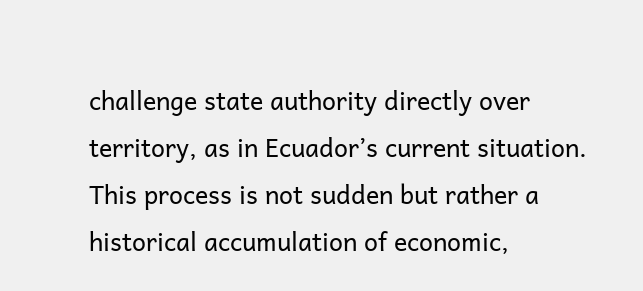challenge state authority directly over territory, as in Ecuador’s current situation. This process is not sudden but rather a historical accumulation of economic,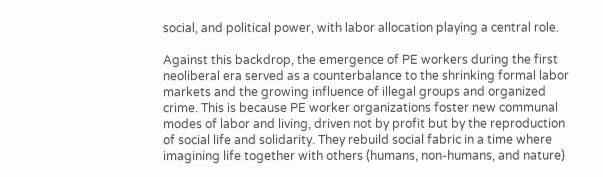social, and political power, with labor allocation playing a central role.

Against this backdrop, the emergence of PE workers during the first neoliberal era served as a counterbalance to the shrinking formal labor markets and the growing influence of illegal groups and organized crime. This is because PE worker organizations foster new communal modes of labor and living, driven not by profit but by the reproduction of social life and solidarity. They rebuild social fabric in a time where imagining life together with others (humans, non-humans, and nature)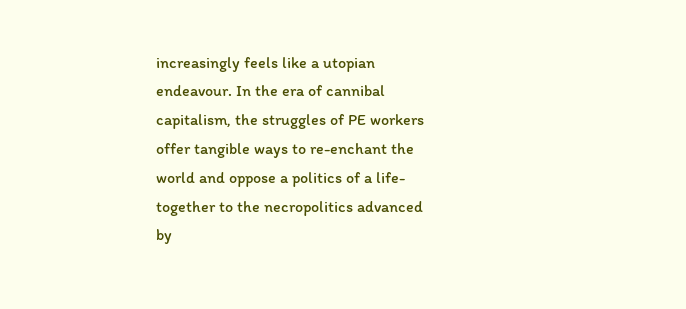increasingly feels like a utopian endeavour. In the era of cannibal capitalism, the struggles of PE workers offer tangible ways to re-enchant the world and oppose a politics of a life-together to the necropolitics advanced by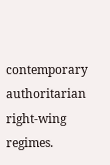contemporary authoritarian right-wing regimes.